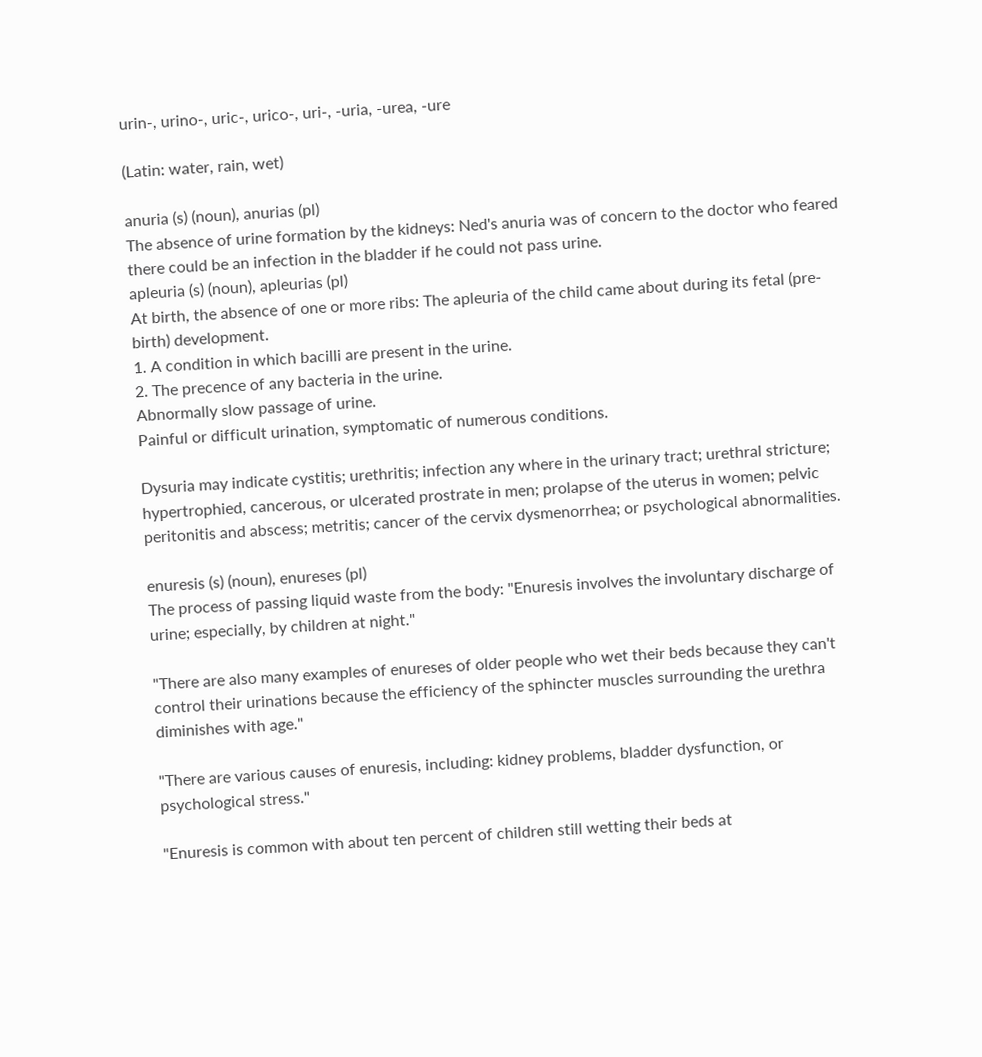urin-, urino-, uric-, urico-, uri-, -uria, -urea, -ure

(Latin: water, rain, wet)

anuria (s) (noun), anurias (pl)
The absence of urine formation by the kidneys: Ned's anuria was of concern to the doctor who feared there could be an infection in the bladder if he could not pass urine.
apleuria (s) (noun), apleurias (pl)
At birth, the absence of one or more ribs: The apleuria of the child came about during its fetal (pre-birth) development.
1. A condition in which bacilli are present in the urine.
2. The precence of any bacteria in the urine.
Abnormally slow passage of urine.
Painful or difficult urination, symptomatic of numerous conditions.

Dysuria may indicate cystitis; urethritis; infection any where in the urinary tract; urethral stricture; hypertrophied, cancerous, or ulcerated prostrate in men; prolapse of the uterus in women; pelvic peritonitis and abscess; metritis; cancer of the cervix dysmenorrhea; or psychological abnormalities.

enuresis (s) (noun), enureses (pl)
The process of passing liquid waste from the body: "Enuresis involves the involuntary discharge of urine; especially, by children at night."

"There are also many examples of enureses of older people who wet their beds because they can't control their urinations because the efficiency of the sphincter muscles surrounding the urethra diminishes with age."

"There are various causes of enuresis, including: kidney problems, bladder dysfunction, or psychological stress."

"Enuresis is common with about ten percent of children still wetting their beds at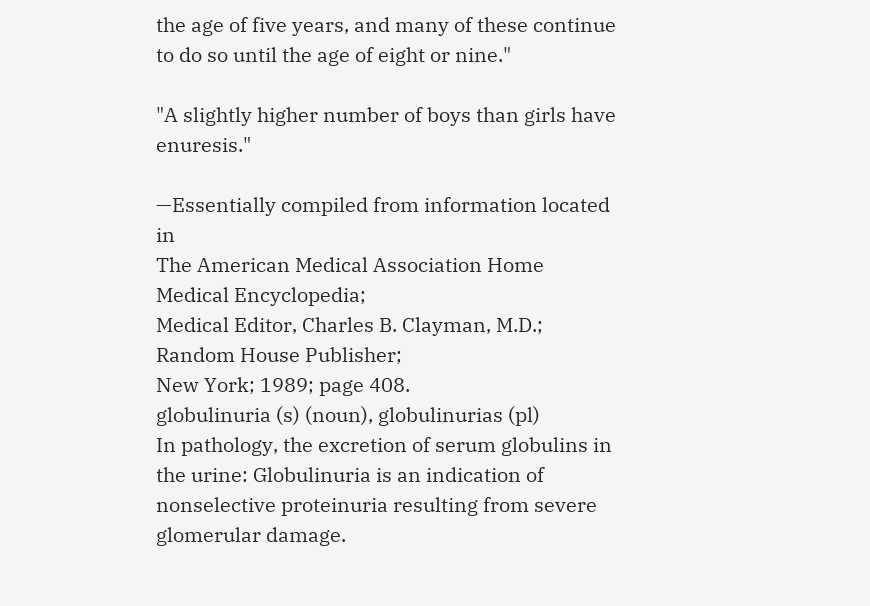the age of five years, and many of these continue to do so until the age of eight or nine."

"A slightly higher number of boys than girls have enuresis."

—Essentially compiled from information located in
The American Medical Association Home Medical Encyclopedia;
Medical Editor, Charles B. Clayman, M.D.; Random House Publisher;
New York; 1989; page 408.
globulinuria (s) (noun), globulinurias (pl)
In pathology, the excretion of serum globulins in the urine: Globulinuria is an indication of nonselective proteinuria resulting from severe glomerular damage.